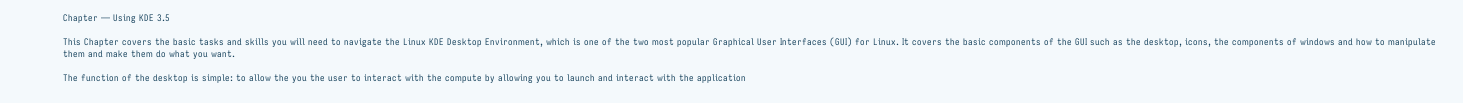Chapter — Using KDE 3.5

This Chapter covers the basic tasks and skills you will need to navigate the Linux KDE Desktop Environment, which is one of the two most popular Graphical User Interfaces (GUI) for Linux. It covers the basic components of the GUI such as the desktop, icons, the components of windows and how to manipulate them and make them do what you want.

The function of the desktop is simple: to allow the you the user to interact with the compute by allowing you to launch and interact with the application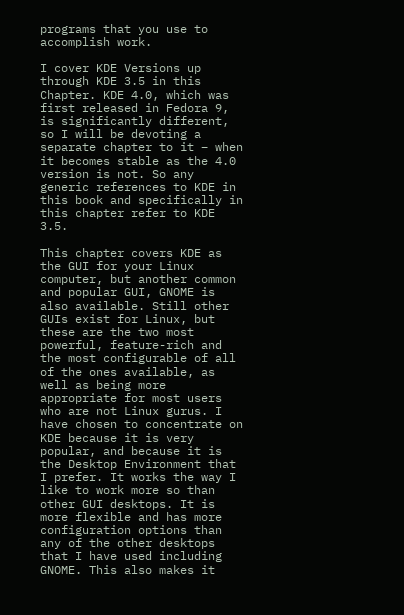programs that you use to accomplish work.

I cover KDE Versions up through KDE 3.5 in this Chapter. KDE 4.0, which was first released in Fedora 9, is significantly different, so I will be devoting a separate chapter to it – when it becomes stable as the 4.0 version is not. So any generic references to KDE in this book and specifically in this chapter refer to KDE 3.5.

This chapter covers KDE as the GUI for your Linux computer, but another common and popular GUI, GNOME is also available. Still other GUIs exist for Linux, but these are the two most powerful, feature-rich and the most configurable of all of the ones available, as well as being more appropriate for most users who are not Linux gurus. I have chosen to concentrate on KDE because it is very popular, and because it is the Desktop Environment that I prefer. It works the way I like to work more so than other GUI desktops. It is more flexible and has more configuration options than any of the other desktops that I have used including GNOME. This also makes it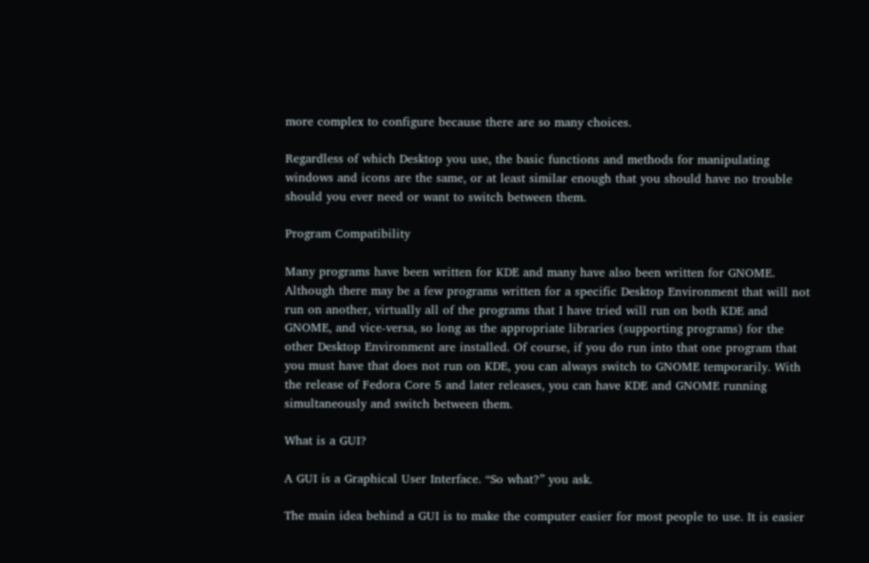more complex to configure because there are so many choices.

Regardless of which Desktop you use, the basic functions and methods for manipulating windows and icons are the same, or at least similar enough that you should have no trouble should you ever need or want to switch between them.

Program Compatibility

Many programs have been written for KDE and many have also been written for GNOME. Although there may be a few programs written for a specific Desktop Environment that will not run on another, virtually all of the programs that I have tried will run on both KDE and GNOME, and vice-versa, so long as the appropriate libraries (supporting programs) for the other Desktop Environment are installed. Of course, if you do run into that one program that you must have that does not run on KDE, you can always switch to GNOME temporarily. With the release of Fedora Core 5 and later releases, you can have KDE and GNOME running simultaneously and switch between them.

What is a GUI?

A GUI is a Graphical User Interface. “So what?” you ask.

The main idea behind a GUI is to make the computer easier for most people to use. It is easier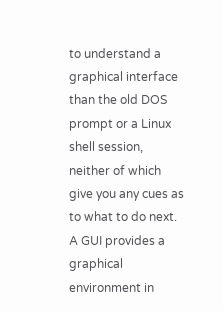to understand a graphical interface than the old DOS prompt or a Linux shell session, neither of which give you any cues as to what to do next. A GUI provides a graphical environment in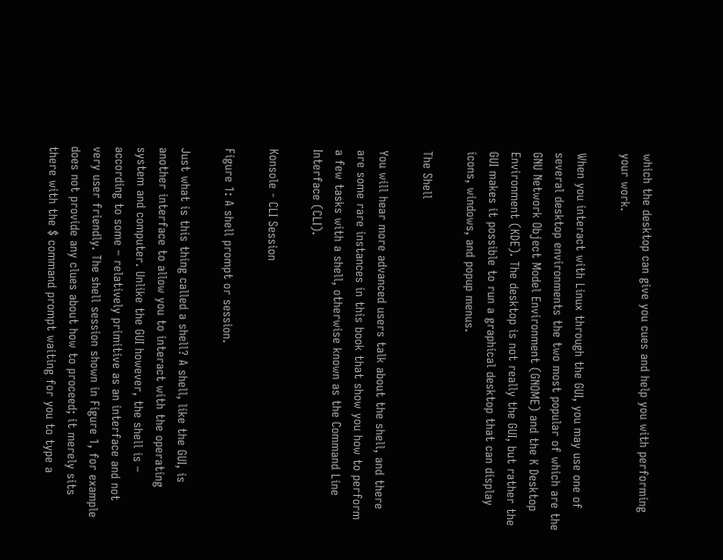which the desktop can give you cues and help you with performing your work.

When you interact with Linux through the GUI, you may use one of several desktop environments the two most popular of which are the GNU Network Object Model Environment (GNOME) and the K Desktop Environment (KDE). The desktop is not really the GUI, but rather the GUI makes it possible to run a graphical desktop that can display icons, windows, and popup menus.

The Shell

You will hear more advanced users talk about the shell, and there are some rare instances in this book that show you how to perform a few tasks with a shell, otherwise known as the Command Line Interface (CLI).

Konsole - CLI Session

Figure 1: A shell prompt or session.

Just what is this thing called a shell? A shell, like the GUI, is another interface to allow you to interact with the operating system and computer. Unlike the GUI however, the shell is – according to some – relatively primitive as an interface and not very user friendly. The shell session shown in Figure 1, for example does not provide any clues about how to proceed; it merely sits there with the $ command prompt waiting for you to type a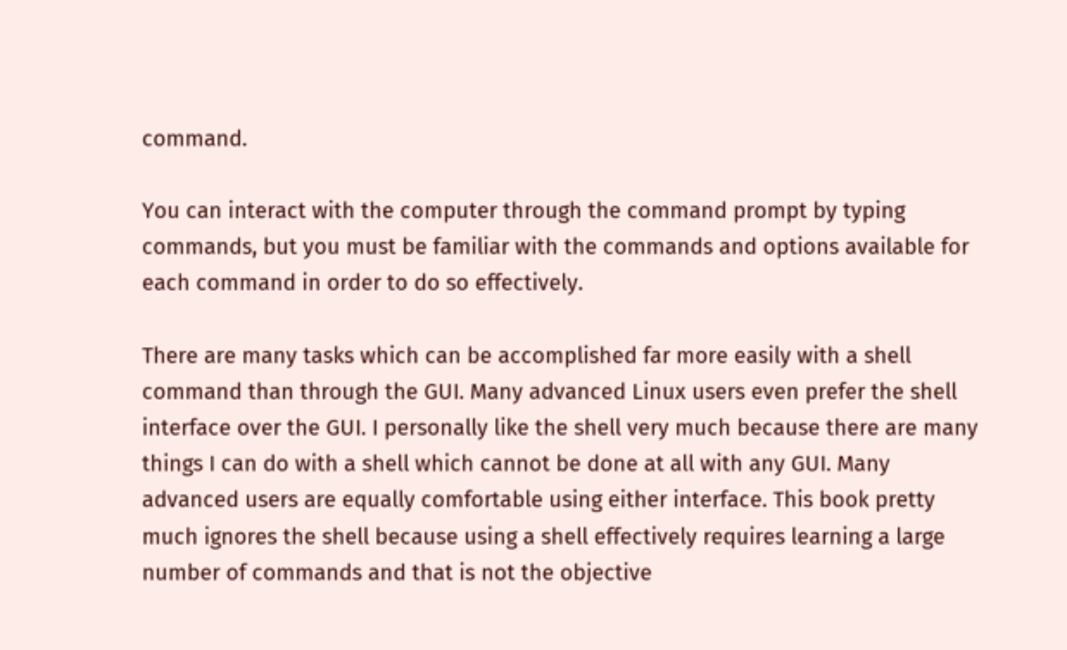command.

You can interact with the computer through the command prompt by typing commands, but you must be familiar with the commands and options available for each command in order to do so effectively.

There are many tasks which can be accomplished far more easily with a shell command than through the GUI. Many advanced Linux users even prefer the shell interface over the GUI. I personally like the shell very much because there are many things I can do with a shell which cannot be done at all with any GUI. Many advanced users are equally comfortable using either interface. This book pretty much ignores the shell because using a shell effectively requires learning a large number of commands and that is not the objective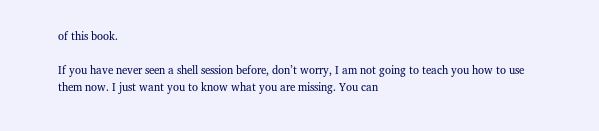of this book.

If you have never seen a shell session before, don’t worry, I am not going to teach you how to use them now. I just want you to know what you are missing. You can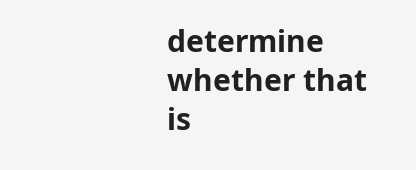determine whether that is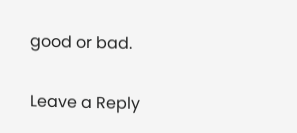good or bad.

Leave a Reply